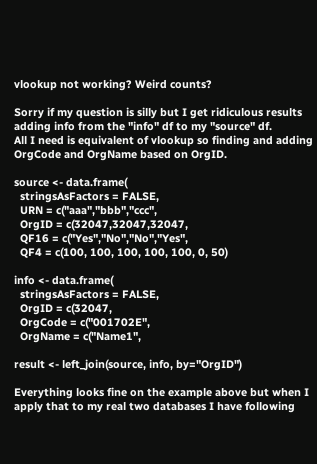vlookup not working? Weird counts?

Sorry if my question is silly but I get ridiculous results adding info from the "info" df to my "source" df.
All I need is equivalent of vlookup so finding and adding OrgCode and OrgName based on OrgID.

source <- data.frame(
  stringsAsFactors = FALSE,
  URN = c("aaa","bbb","ccc",
  OrgID = c(32047,32047,32047,
  QF16 = c("Yes","No","No","Yes",
  QF4 = c(100, 100, 100, 100, 100, 0, 50)

info <- data.frame(
  stringsAsFactors = FALSE,
  OrgID = c(32047,
  OrgCode = c("001702E",
  OrgName = c("Name1",

result <- left_join(source, info, by="OrgID")

Everything looks fine on the example above but when I apply that to my real two databases I have following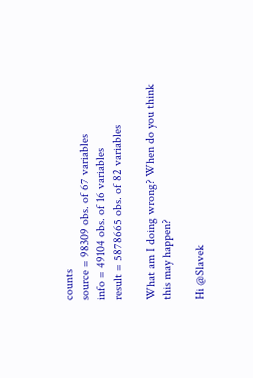counts
source = 98309 obs. of 67 variables
info = 49104 obs. of 16 variables
result = 5878665 obs. of 82 variables

What am I doing wrong? When do you think this may happen?

Hi @Slavek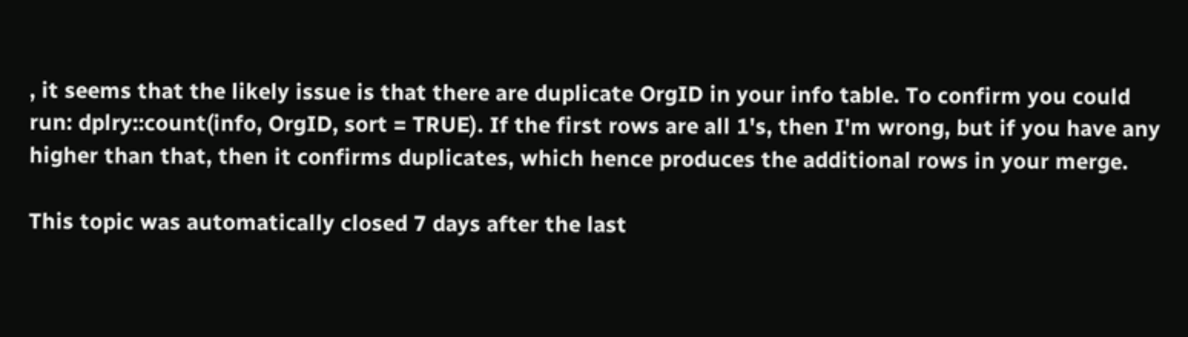, it seems that the likely issue is that there are duplicate OrgID in your info table. To confirm you could run: dplry::count(info, OrgID, sort = TRUE). If the first rows are all 1's, then I'm wrong, but if you have any higher than that, then it confirms duplicates, which hence produces the additional rows in your merge.

This topic was automatically closed 7 days after the last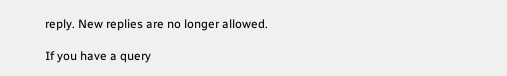reply. New replies are no longer allowed.

If you have a query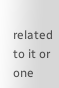related to it or one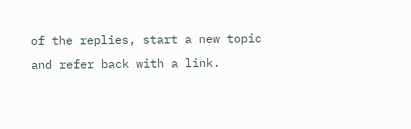of the replies, start a new topic and refer back with a link.